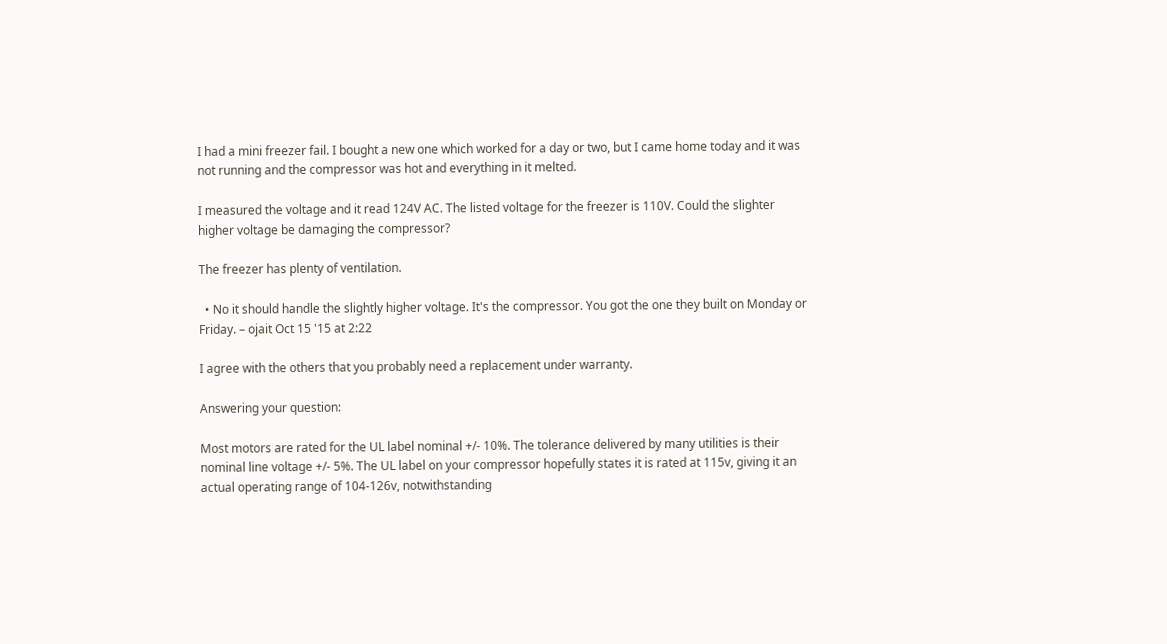I had a mini freezer fail. I bought a new one which worked for a day or two, but I came home today and it was not running and the compressor was hot and everything in it melted.

I measured the voltage and it read 124V AC. The listed voltage for the freezer is 110V. Could the slighter higher voltage be damaging the compressor?

The freezer has plenty of ventilation.

  • No it should handle the slightly higher voltage. It's the compressor. You got the one they built on Monday or Friday. – ojait Oct 15 '15 at 2:22

I agree with the others that you probably need a replacement under warranty.

Answering your question:

Most motors are rated for the UL label nominal +/- 10%. The tolerance delivered by many utilities is their nominal line voltage +/- 5%. The UL label on your compressor hopefully states it is rated at 115v, giving it an actual operating range of 104-126v, notwithstanding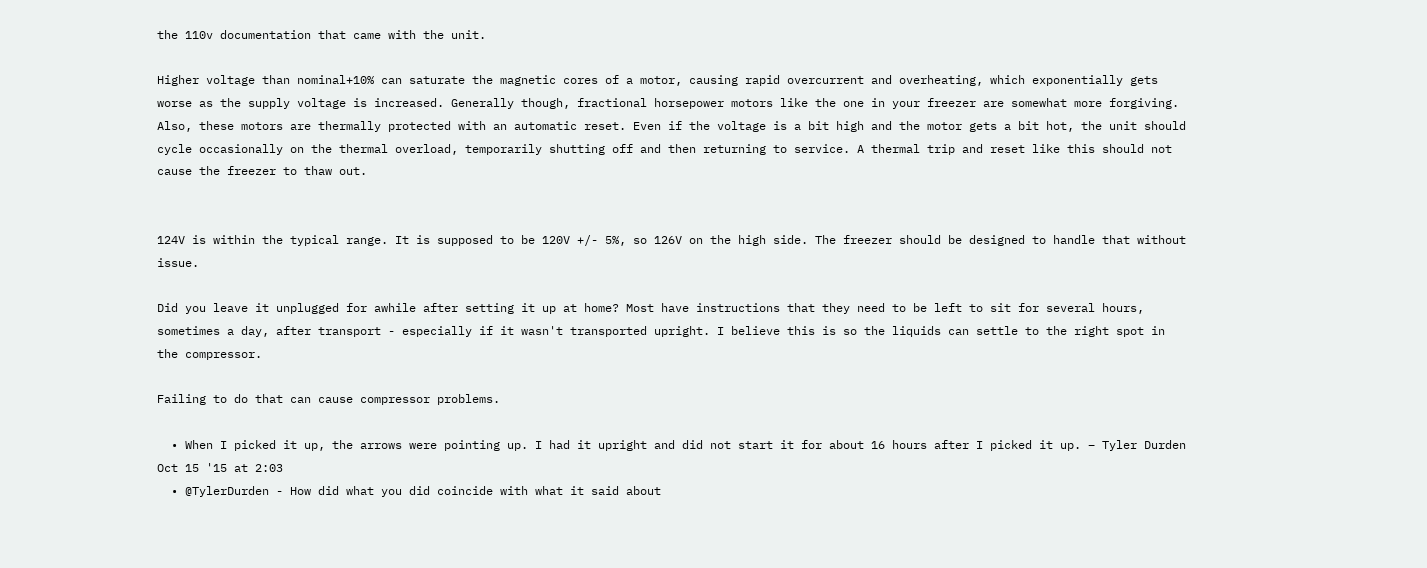the 110v documentation that came with the unit.

Higher voltage than nominal+10% can saturate the magnetic cores of a motor, causing rapid overcurrent and overheating, which exponentially gets worse as the supply voltage is increased. Generally though, fractional horsepower motors like the one in your freezer are somewhat more forgiving. Also, these motors are thermally protected with an automatic reset. Even if the voltage is a bit high and the motor gets a bit hot, the unit should cycle occasionally on the thermal overload, temporarily shutting off and then returning to service. A thermal trip and reset like this should not cause the freezer to thaw out.


124V is within the typical range. It is supposed to be 120V +/- 5%, so 126V on the high side. The freezer should be designed to handle that without issue.

Did you leave it unplugged for awhile after setting it up at home? Most have instructions that they need to be left to sit for several hours, sometimes a day, after transport - especially if it wasn't transported upright. I believe this is so the liquids can settle to the right spot in the compressor.

Failing to do that can cause compressor problems.

  • When I picked it up, the arrows were pointing up. I had it upright and did not start it for about 16 hours after I picked it up. – Tyler Durden Oct 15 '15 at 2:03
  • @TylerDurden - How did what you did coincide with what it said about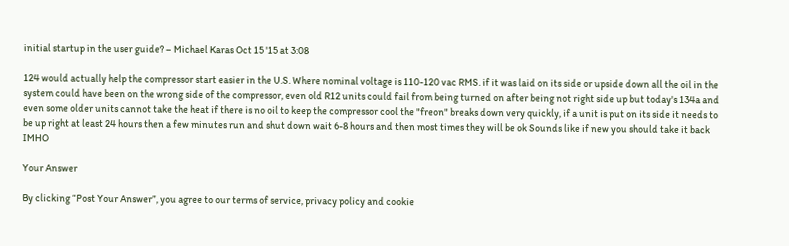initial startup in the user guide? – Michael Karas Oct 15 '15 at 3:08

124 would actually help the compressor start easier in the U.S. Where nominal voltage is 110-120 vac RMS. if it was laid on its side or upside down all the oil in the system could have been on the wrong side of the compressor, even old R12 units could fail from being turned on after being not right side up but today's 134a and even some older units cannot take the heat if there is no oil to keep the compressor cool the "freon" breaks down very quickly, if a unit is put on its side it needs to be up right at least 24 hours then a few minutes run and shut down wait 6-8 hours and then most times they will be ok Sounds like if new you should take it back IMHO

Your Answer

By clicking “Post Your Answer”, you agree to our terms of service, privacy policy and cookie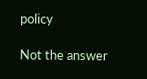policy

Not the answer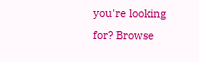you're looking for? Browse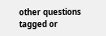other questions tagged or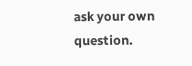ask your own question.